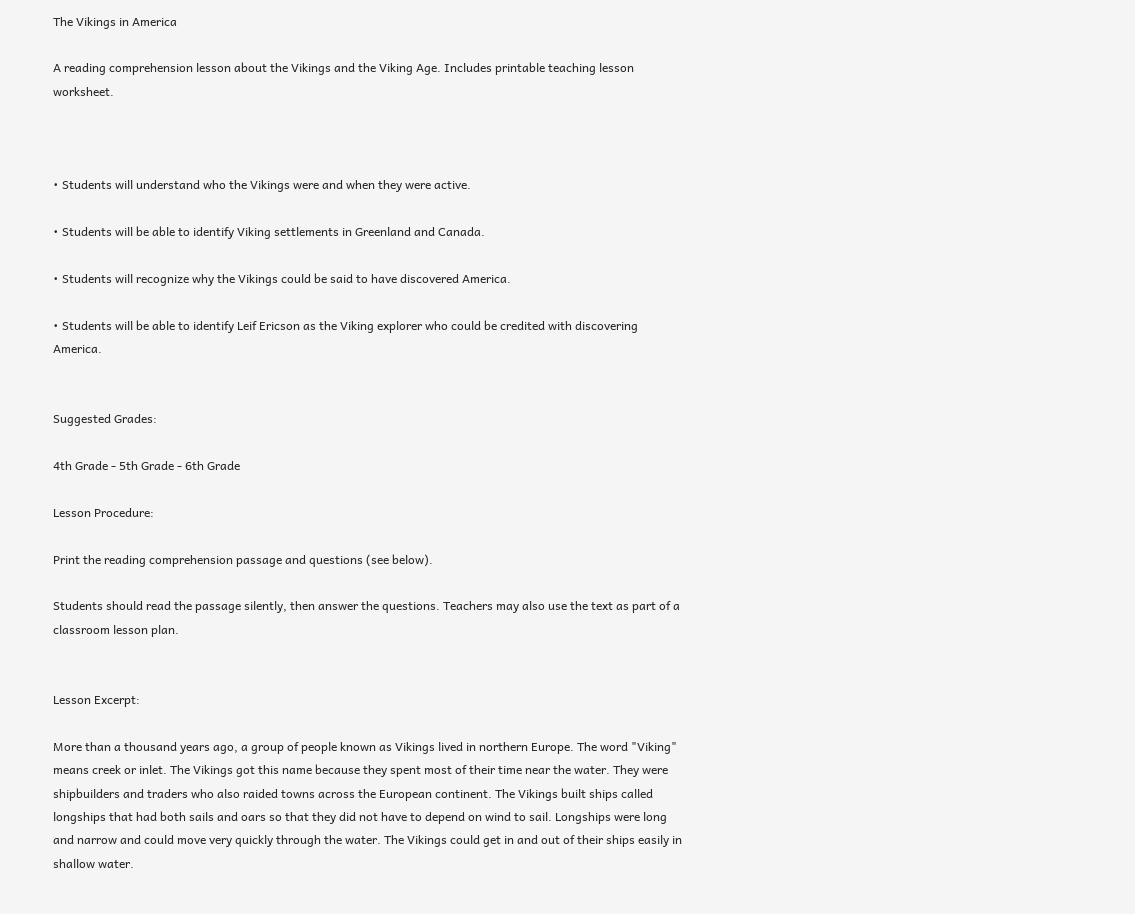The Vikings in America

A reading comprehension lesson about the Vikings and the Viking Age. Includes printable teaching lesson worksheet.



• Students will understand who the Vikings were and when they were active.

• Students will be able to identify Viking settlements in Greenland and Canada.

• Students will recognize why the Vikings could be said to have discovered America.

• Students will be able to identify Leif Ericson as the Viking explorer who could be credited with discovering America.


Suggested Grades:

4th Grade - 5th Grade - 6th Grade

Lesson Procedure:

Print the reading comprehension passage and questions (see below).

Students should read the passage silently, then answer the questions. Teachers may also use the text as part of a classroom lesson plan.


Lesson Excerpt:

More than a thousand years ago, a group of people known as Vikings lived in northern Europe. The word "Viking" means creek or inlet. The Vikings got this name because they spent most of their time near the water. They were shipbuilders and traders who also raided towns across the European continent. The Vikings built ships called longships that had both sails and oars so that they did not have to depend on wind to sail. Longships were long and narrow and could move very quickly through the water. The Vikings could get in and out of their ships easily in shallow water.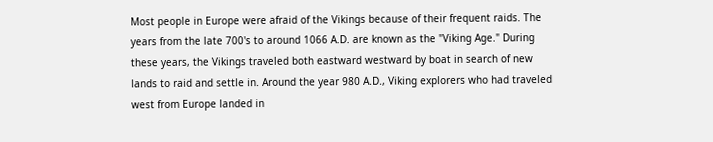Most people in Europe were afraid of the Vikings because of their frequent raids. The years from the late 700's to around 1066 A.D. are known as the "Viking Age." During these years, the Vikings traveled both eastward westward by boat in search of new lands to raid and settle in. Around the year 980 A.D., Viking explorers who had traveled west from Europe landed in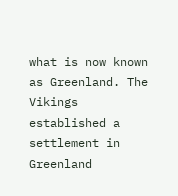what is now known as Greenland. The Vikings established a settlement in Greenland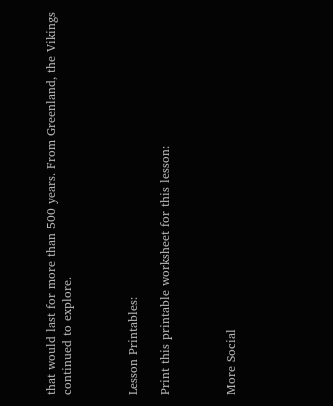that would last for more than 500 years. From Greenland, the Vikings continued to explore.



Lesson Printables:

Print this printable worksheet for this lesson:



More Social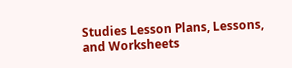Studies Lesson Plans, Lessons, and Worksheets